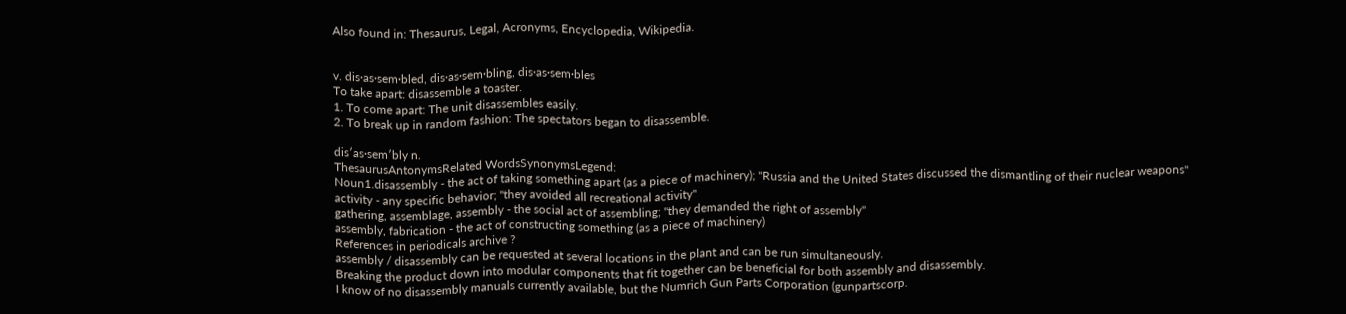Also found in: Thesaurus, Legal, Acronyms, Encyclopedia, Wikipedia.


v. dis·as·sem·bled, dis·as·sem·bling, dis·as·sem·bles
To take apart: disassemble a toaster.
1. To come apart: The unit disassembles easily.
2. To break up in random fashion: The spectators began to disassemble.

dis′as·sem′bly n.
ThesaurusAntonymsRelated WordsSynonymsLegend:
Noun1.disassembly - the act of taking something apart (as a piece of machinery); "Russia and the United States discussed the dismantling of their nuclear weapons"
activity - any specific behavior; "they avoided all recreational activity"
gathering, assemblage, assembly - the social act of assembling; "they demanded the right of assembly"
assembly, fabrication - the act of constructing something (as a piece of machinery)
References in periodicals archive ?
assembly / disassembly can be requested at several locations in the plant and can be run simultaneously.
Breaking the product down into modular components that fit together can be beneficial for both assembly and disassembly.
I know of no disassembly manuals currently available, but the Numrich Gun Parts Corporation (gunpartscorp.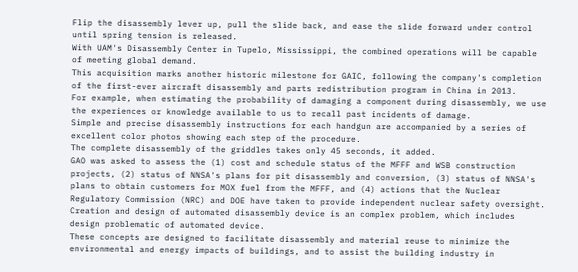Flip the disassembly lever up, pull the slide back, and ease the slide forward under control until spring tension is released.
With UAM's Disassembly Center in Tupelo, Mississippi, the combined operations will be capable of meeting global demand.
This acquisition marks another historic milestone for GAIC, following the company's completion of the first-ever aircraft disassembly and parts redistribution program in China in 2013.
For example, when estimating the probability of damaging a component during disassembly, we use the experiences or knowledge available to us to recall past incidents of damage.
Simple and precise disassembly instructions for each handgun are accompanied by a series of excellent color photos showing each step of the procedure.
The complete disassembly of the griddles takes only 45 seconds, it added.
GAO was asked to assess the (1) cost and schedule status of the MFFF and WSB construction projects, (2) status of NNSA's plans for pit disassembly and conversion, (3) status of NNSA's plans to obtain customers for MOX fuel from the MFFF, and (4) actions that the Nuclear Regulatory Commission (NRC) and DOE have taken to provide independent nuclear safety oversight.
Creation and design of automated disassembly device is an complex problem, which includes design problematic of automated device.
These concepts are designed to facilitate disassembly and material reuse to minimize the environmental and energy impacts of buildings, and to assist the building industry in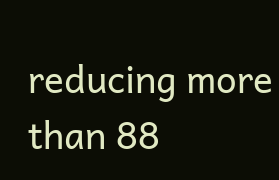reducing more than 88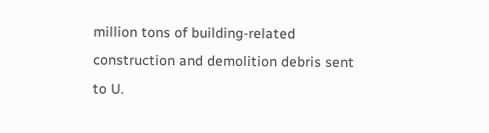million tons of building-related construction and demolition debris sent to U.